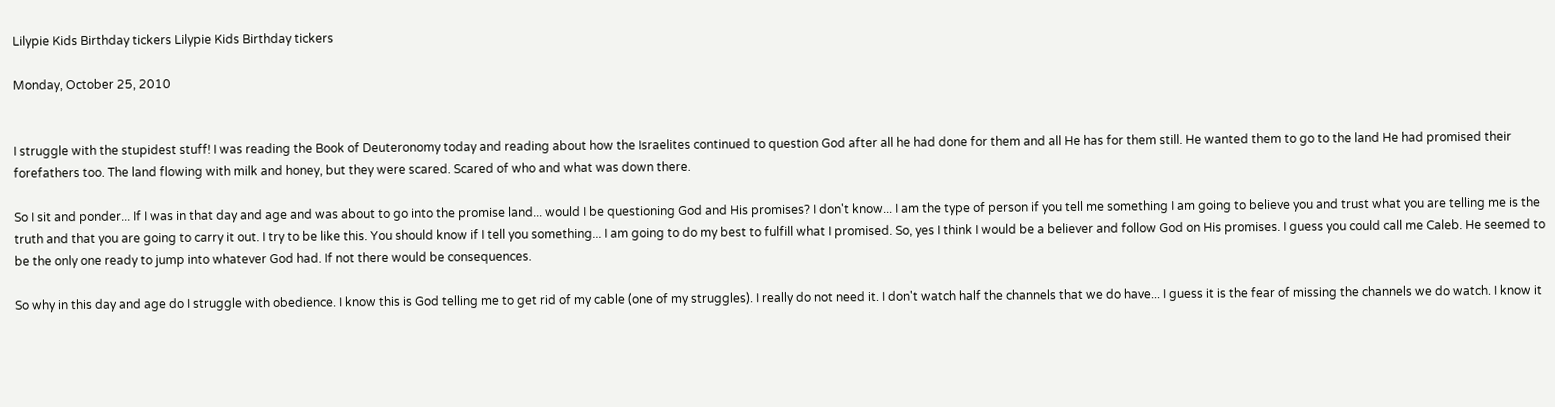Lilypie Kids Birthday tickers Lilypie Kids Birthday tickers

Monday, October 25, 2010


I struggle with the stupidest stuff! I was reading the Book of Deuteronomy today and reading about how the Israelites continued to question God after all he had done for them and all He has for them still. He wanted them to go to the land He had promised their forefathers too. The land flowing with milk and honey, but they were scared. Scared of who and what was down there.

So I sit and ponder... If I was in that day and age and was about to go into the promise land... would I be questioning God and His promises? I don't know... I am the type of person if you tell me something I am going to believe you and trust what you are telling me is the truth and that you are going to carry it out. I try to be like this. You should know if I tell you something... I am going to do my best to fulfill what I promised. So, yes I think I would be a believer and follow God on His promises. I guess you could call me Caleb. He seemed to be the only one ready to jump into whatever God had. If not there would be consequences.

So why in this day and age do I struggle with obedience. I know this is God telling me to get rid of my cable (one of my struggles). I really do not need it. I don't watch half the channels that we do have... I guess it is the fear of missing the channels we do watch. I know it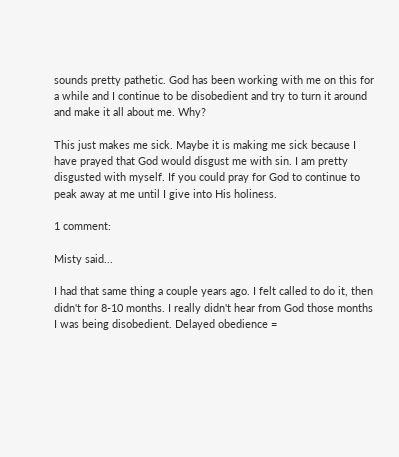sounds pretty pathetic. God has been working with me on this for a while and I continue to be disobedient and try to turn it around and make it all about me. Why?

This just makes me sick. Maybe it is making me sick because I have prayed that God would disgust me with sin. I am pretty disgusted with myself. If you could pray for God to continue to peak away at me until I give into His holiness.

1 comment:

Misty said...

I had that same thing a couple years ago. I felt called to do it, then didn't for 8-10 months. I really didn't hear from God those months I was being disobedient. Delayed obedience =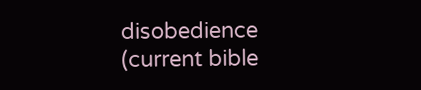disobedience (current bible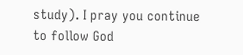study). I pray you continue to follow God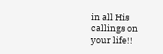in all His callings on your life!!